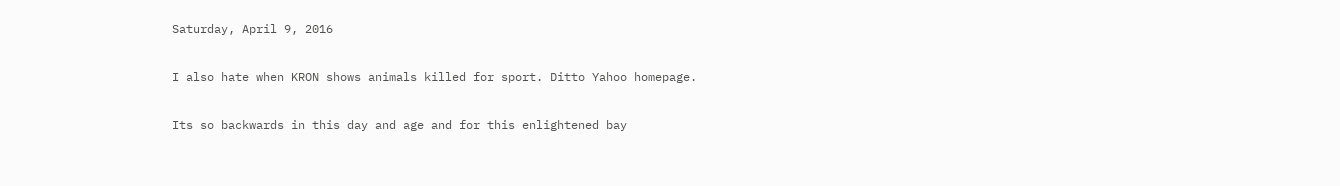Saturday, April 9, 2016

I also hate when KRON shows animals killed for sport. Ditto Yahoo homepage.

Its so backwards in this day and age and for this enlightened bay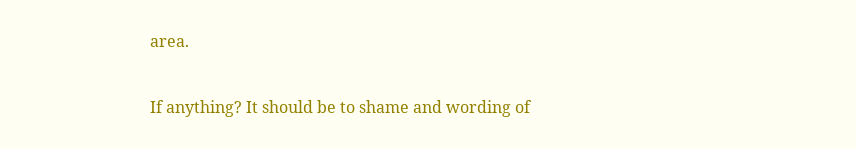area.

If anything? It should be to shame and wording of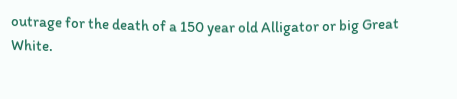outrage for the death of a 150 year old Alligator or big Great White.